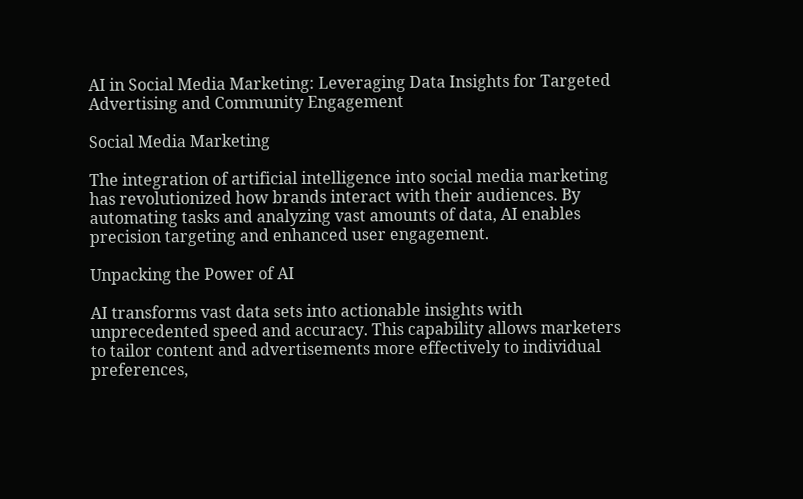AI in Social Media Marketing: Leveraging Data Insights for Targeted Advertising and Community Engagement

Social Media Marketing

The integration of artificial intelligence into social media marketing has revolutionized how brands interact with their audiences. By automating tasks and analyzing vast amounts of data, AI enables precision targeting and enhanced user engagement.

Unpacking the Power of AI

AI transforms vast data sets into actionable insights with unprecedented speed and accuracy. This capability allows marketers to tailor content and advertisements more effectively to individual preferences,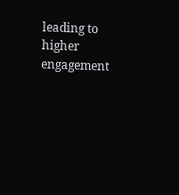leading to higher engagement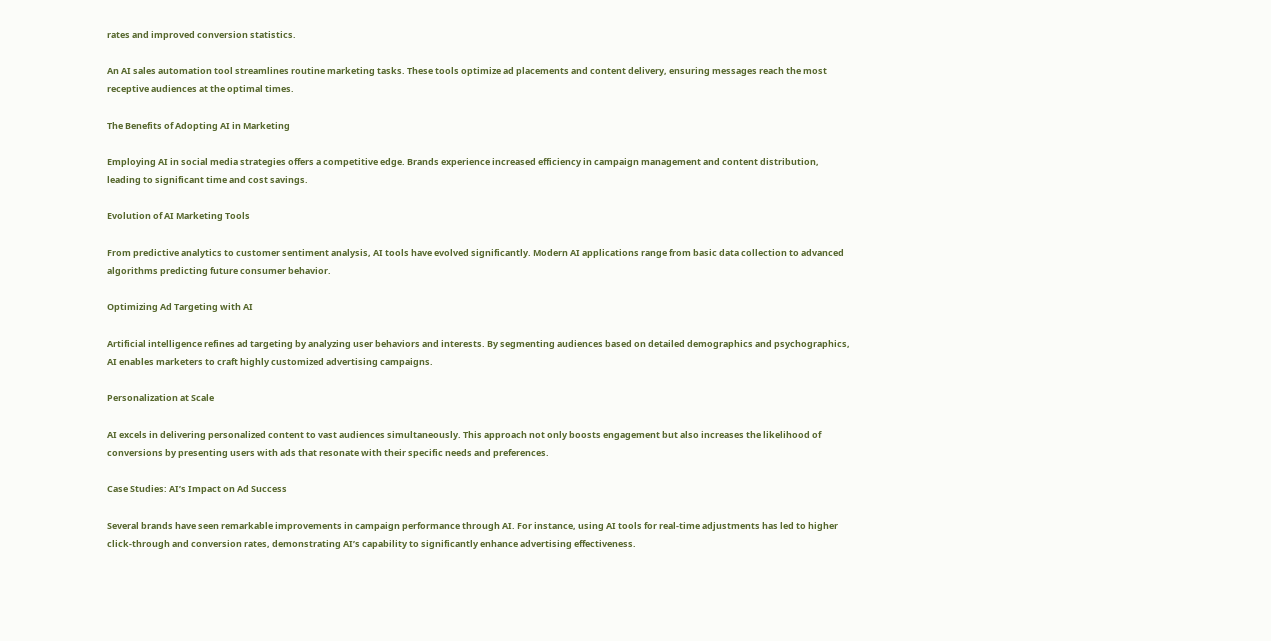rates and improved conversion statistics.

An AI sales automation tool streamlines routine marketing tasks. These tools optimize ad placements and content delivery, ensuring messages reach the most receptive audiences at the optimal times.

The Benefits of Adopting AI in Marketing

Employing AI in social media strategies offers a competitive edge. Brands experience increased efficiency in campaign management and content distribution, leading to significant time and cost savings.

Evolution of AI Marketing Tools

From predictive analytics to customer sentiment analysis, AI tools have evolved significantly. Modern AI applications range from basic data collection to advanced algorithms predicting future consumer behavior.

Optimizing Ad Targeting with AI

Artificial intelligence refines ad targeting by analyzing user behaviors and interests. By segmenting audiences based on detailed demographics and psychographics, AI enables marketers to craft highly customized advertising campaigns.

Personalization at Scale

AI excels in delivering personalized content to vast audiences simultaneously. This approach not only boosts engagement but also increases the likelihood of conversions by presenting users with ads that resonate with their specific needs and preferences.

Case Studies: AI’s Impact on Ad Success

Several brands have seen remarkable improvements in campaign performance through AI. For instance, using AI tools for real-time adjustments has led to higher click-through and conversion rates, demonstrating AI’s capability to significantly enhance advertising effectiveness.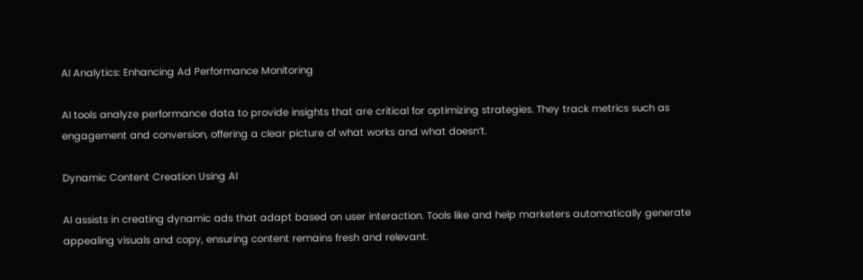AI Analytics: Enhancing Ad Performance Monitoring

AI tools analyze performance data to provide insights that are critical for optimizing strategies. They track metrics such as engagement and conversion, offering a clear picture of what works and what doesn’t.

Dynamic Content Creation Using AI

AI assists in creating dynamic ads that adapt based on user interaction. Tools like and help marketers automatically generate appealing visuals and copy, ensuring content remains fresh and relevant.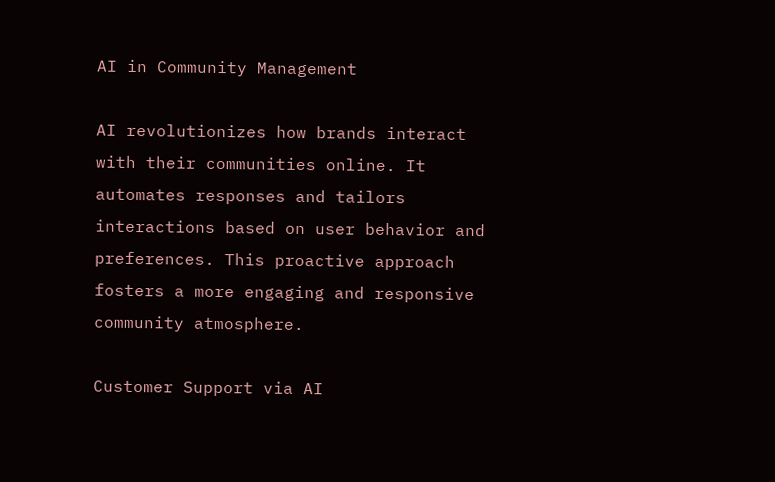AI in Community Management

AI revolutionizes how brands interact with their communities online. It automates responses and tailors interactions based on user behavior and preferences. This proactive approach fosters a more engaging and responsive community atmosphere.

Customer Support via AI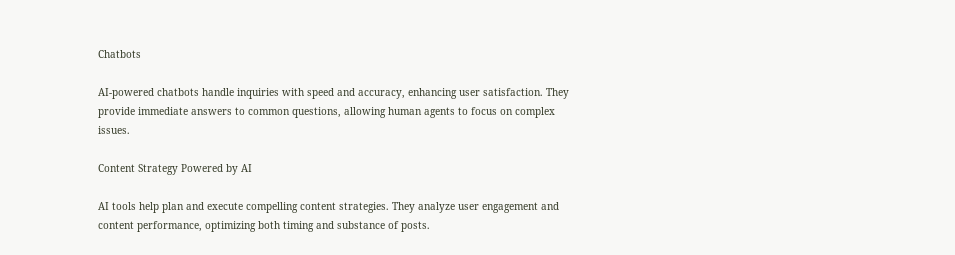Chatbots

AI-powered chatbots handle inquiries with speed and accuracy, enhancing user satisfaction. They provide immediate answers to common questions, allowing human agents to focus on complex issues.

Content Strategy Powered by AI

AI tools help plan and execute compelling content strategies. They analyze user engagement and content performance, optimizing both timing and substance of posts.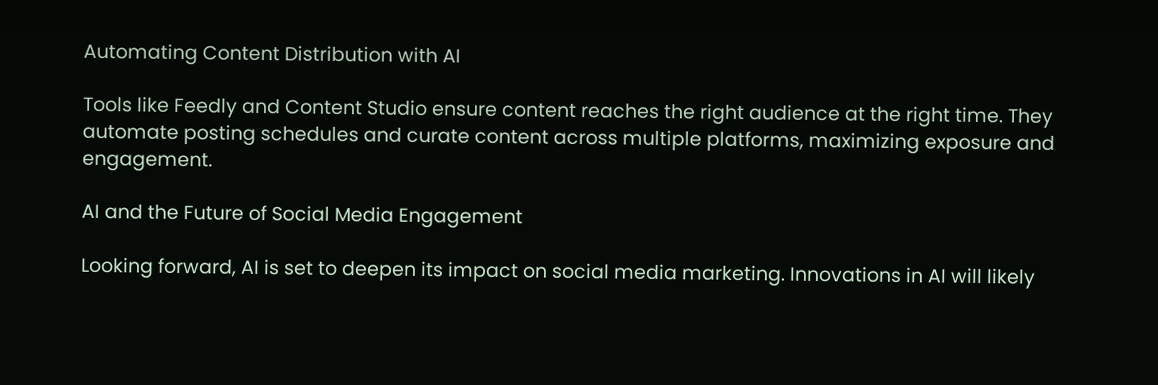Automating Content Distribution with AI

Tools like Feedly and Content Studio ensure content reaches the right audience at the right time. They automate posting schedules and curate content across multiple platforms, maximizing exposure and engagement.

AI and the Future of Social Media Engagement

Looking forward, AI is set to deepen its impact on social media marketing. Innovations in AI will likely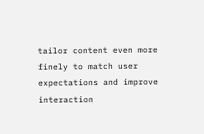tailor content even more finely to match user expectations and improve interaction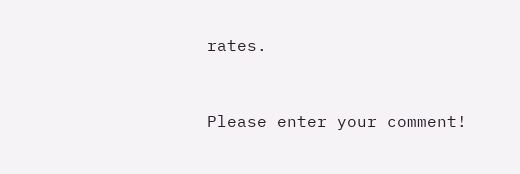rates.


Please enter your comment!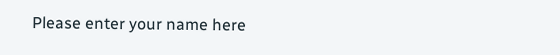Please enter your name here